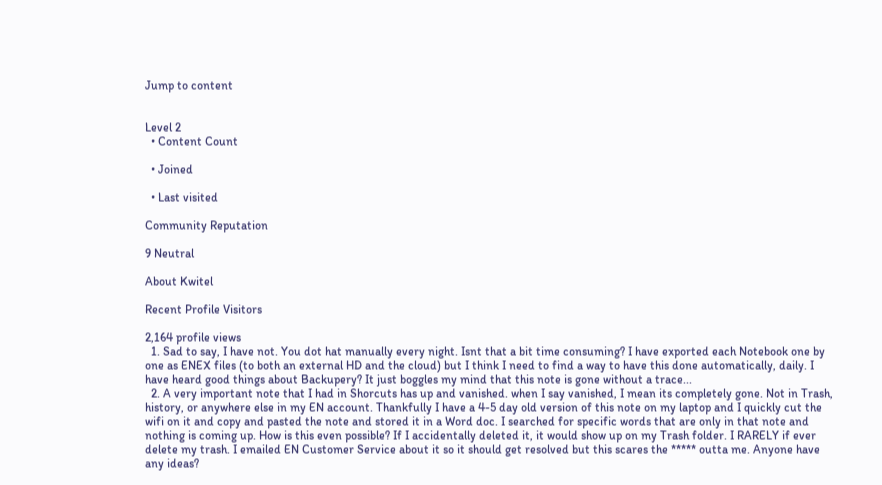Jump to content


Level 2
  • Content Count

  • Joined

  • Last visited

Community Reputation

9 Neutral

About Kwitel

Recent Profile Visitors

2,164 profile views
  1. Sad to say, I have not. You dot hat manually every night. Isnt that a bit time consuming? I have exported each Notebook one by one as ENEX files (to both an external HD and the cloud) but I think I need to find a way to have this done automatically, daily. I have heard good things about Backupery? It just boggles my mind that this note is gone without a trace...
  2. A very important note that I had in Shorcuts has up and vanished. when I say vanished, I mean its completely gone. Not in Trash, history, or anywhere else in my EN account. Thankfully I have a 4-5 day old version of this note on my laptop and I quickly cut the wifi on it and copy and pasted the note and stored it in a Word doc. I searched for specific words that are only in that note and nothing is coming up. How is this even possible? If I accidentally deleted it, it would show up on my Trash folder. I RARELY if ever delete my trash. I emailed EN Customer Service about it so it should get resolved but this scares the ***** outta me. Anyone have any ideas?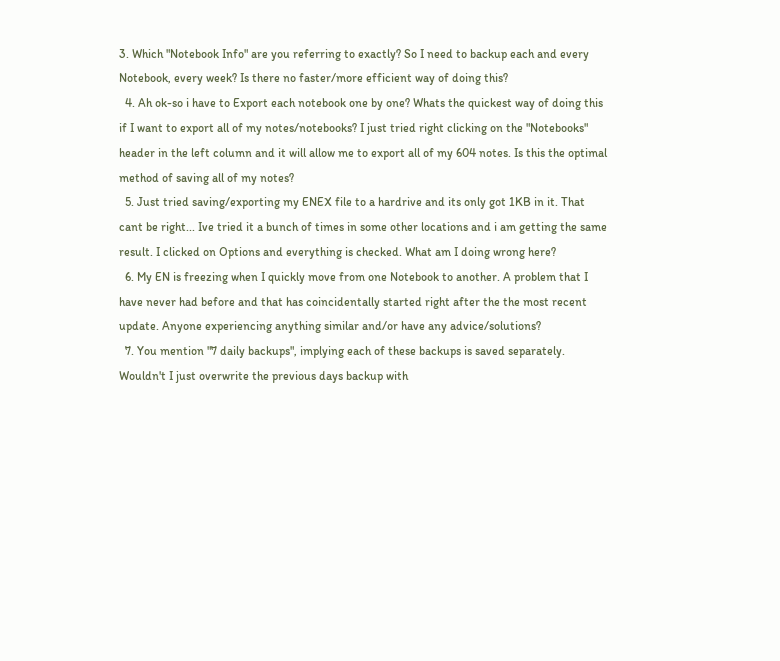3. Which "Notebook Info" are you referring to exactly? So I need to backup each and every Notebook, every week? Is there no faster/more efficient way of doing this?
  4. Ah ok-so i have to Export each notebook one by one? Whats the quickest way of doing this if I want to export all of my notes/notebooks? I just tried right clicking on the "Notebooks" header in the left column and it will allow me to export all of my 604 notes. Is this the optimal method of saving all of my notes?
  5. Just tried saving/exporting my ENEX file to a hardrive and its only got 1KB in it. That cant be right... Ive tried it a bunch of times in some other locations and i am getting the same result. I clicked on Options and everything is checked. What am I doing wrong here?
  6. My EN is freezing when I quickly move from one Notebook to another. A problem that I have never had before and that has coincidentally started right after the the most recent update. Anyone experiencing anything similar and/or have any advice/solutions?
  7. You mention "7 daily backups", implying each of these backups is saved separately. Wouldn't I just overwrite the previous days backup with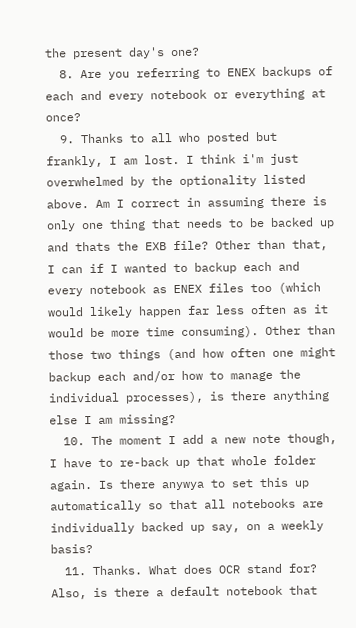the present day's one?
  8. Are you referring to ENEX backups of each and every notebook or everything at once?
  9. Thanks to all who posted but frankly, I am lost. I think i'm just overwhelmed by the optionality listed above. Am I correct in assuming there is only one thing that needs to be backed up and thats the EXB file? Other than that, I can if I wanted to backup each and every notebook as ENEX files too (which would likely happen far less often as it would be more time consuming). Other than those two things (and how often one might backup each and/or how to manage the individual processes), is there anything else I am missing?
  10. The moment I add a new note though, I have to re-back up that whole folder again. Is there anywya to set this up automatically so that all notebooks are individually backed up say, on a weekly basis?
  11. Thanks. What does OCR stand for? Also, is there a default notebook that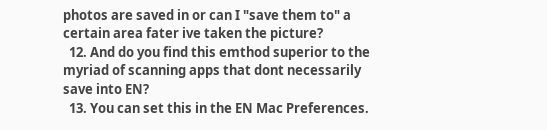photos are saved in or can I "save them to" a certain area fater ive taken the picture?
  12. And do you find this emthod superior to the myriad of scanning apps that dont necessarily save into EN?
  13. You can set this in the EN Mac Preferences.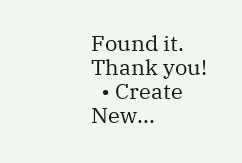Found it. Thank you!
  • Create New...